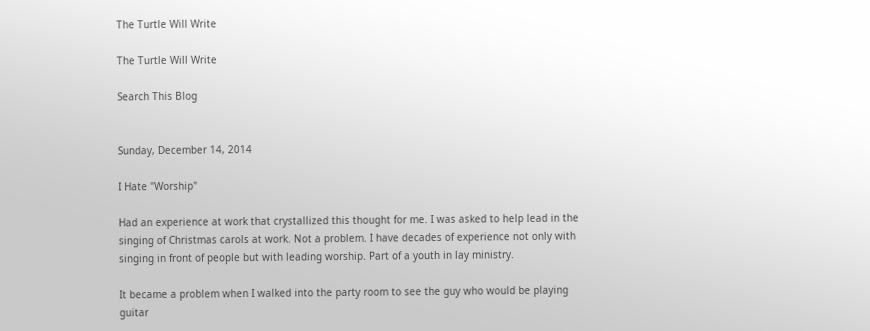The Turtle Will Write

The Turtle Will Write

Search This Blog


Sunday, December 14, 2014

I Hate "Worship"

Had an experience at work that crystallized this thought for me. I was asked to help lead in the singing of Christmas carols at work. Not a problem. I have decades of experience not only with singing in front of people but with leading worship. Part of a youth in lay ministry.

It became a problem when I walked into the party room to see the guy who would be playing guitar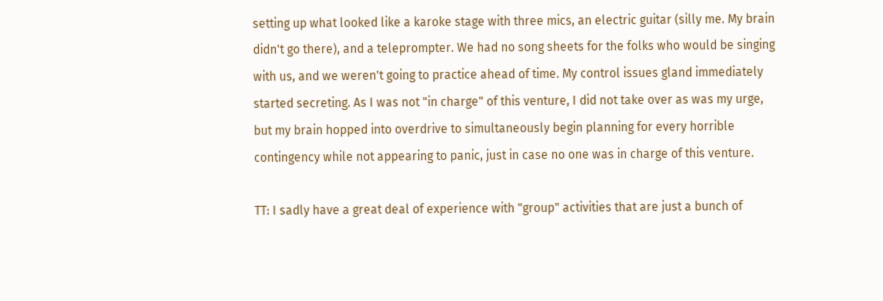setting up what looked like a karoke stage with three mics, an electric guitar (silly me. My brain didn't go there), and a teleprompter. We had no song sheets for the folks who would be singing with us, and we weren't going to practice ahead of time. My control issues gland immediately started secreting. As I was not "in charge" of this venture, I did not take over as was my urge, but my brain hopped into overdrive to simultaneously begin planning for every horrible contingency while not appearing to panic, just in case no one was in charge of this venture.

TT: I sadly have a great deal of experience with "group" activities that are just a bunch of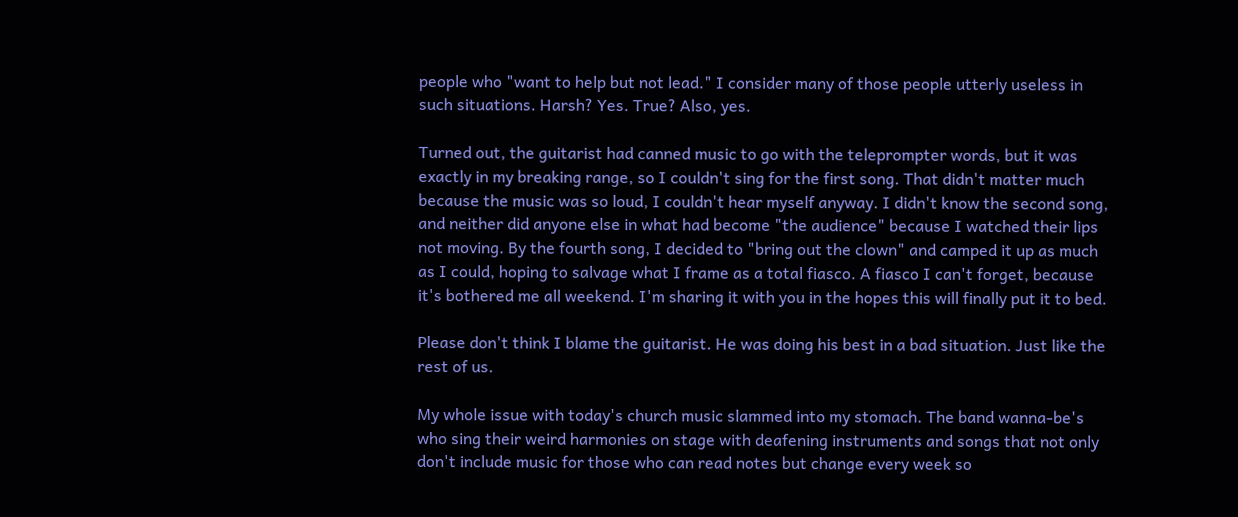people who "want to help but not lead." I consider many of those people utterly useless in such situations. Harsh? Yes. True? Also, yes.

Turned out, the guitarist had canned music to go with the teleprompter words, but it was exactly in my breaking range, so I couldn't sing for the first song. That didn't matter much because the music was so loud, I couldn't hear myself anyway. I didn't know the second song, and neither did anyone else in what had become "the audience" because I watched their lips not moving. By the fourth song, I decided to "bring out the clown" and camped it up as much as I could, hoping to salvage what I frame as a total fiasco. A fiasco I can't forget, because it's bothered me all weekend. I'm sharing it with you in the hopes this will finally put it to bed.

Please don't think I blame the guitarist. He was doing his best in a bad situation. Just like the rest of us.

My whole issue with today's church music slammed into my stomach. The band wanna-be's who sing their weird harmonies on stage with deafening instruments and songs that not only don't include music for those who can read notes but change every week so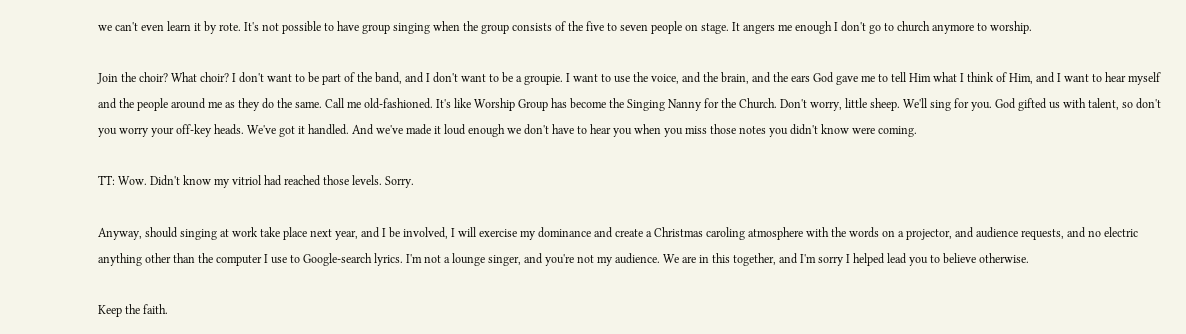we can't even learn it by rote. It's not possible to have group singing when the group consists of the five to seven people on stage. It angers me enough I don't go to church anymore to worship.

Join the choir? What choir? I don't want to be part of the band, and I don't want to be a groupie. I want to use the voice, and the brain, and the ears God gave me to tell Him what I think of Him, and I want to hear myself and the people around me as they do the same. Call me old-fashioned. It's like Worship Group has become the Singing Nanny for the Church. Don't worry, little sheep. We'll sing for you. God gifted us with talent, so don't you worry your off-key heads. We've got it handled. And we've made it loud enough we don't have to hear you when you miss those notes you didn't know were coming.

TT: Wow. Didn't know my vitriol had reached those levels. Sorry.

Anyway, should singing at work take place next year, and I be involved, I will exercise my dominance and create a Christmas caroling atmosphere with the words on a projector, and audience requests, and no electric anything other than the computer I use to Google-search lyrics. I'm not a lounge singer, and you're not my audience. We are in this together, and I'm sorry I helped lead you to believe otherwise.

Keep the faith.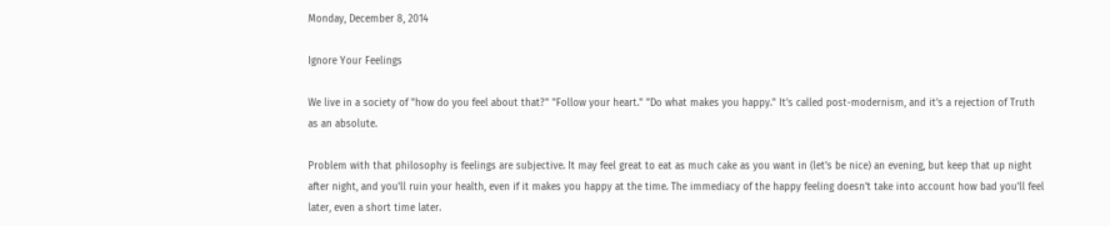Monday, December 8, 2014

Ignore Your Feelings

We live in a society of "how do you feel about that?" "Follow your heart." "Do what makes you happy." It's called post-modernism, and it's a rejection of Truth as an absolute.

Problem with that philosophy is feelings are subjective. It may feel great to eat as much cake as you want in (let's be nice) an evening, but keep that up night after night, and you'll ruin your health, even if it makes you happy at the time. The immediacy of the happy feeling doesn't take into account how bad you'll feel later, even a short time later.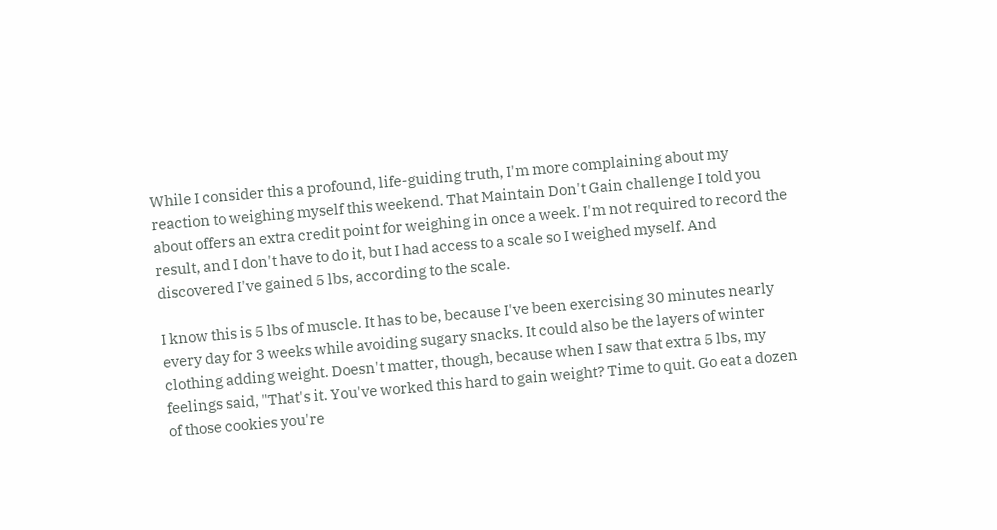While I consider this a profound, life-guiding truth, I'm more complaining about my reaction to weighing myself this weekend. That Maintain Don't Gain challenge I told you about offers an extra credit point for weighing in once a week. I'm not required to record the result, and I don't have to do it, but I had access to a scale so I weighed myself. And discovered I've gained 5 lbs, according to the scale.

I know this is 5 lbs of muscle. It has to be, because I've been exercising 30 minutes nearly every day for 3 weeks while avoiding sugary snacks. It could also be the layers of winter clothing adding weight. Doesn't matter, though, because when I saw that extra 5 lbs, my feelings said, "That's it. You've worked this hard to gain weight? Time to quit. Go eat a dozen of those cookies you're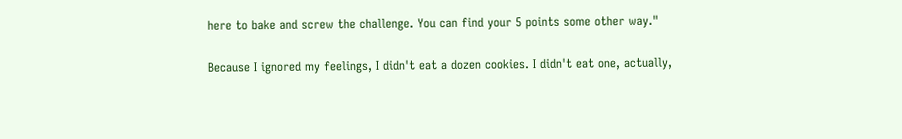here to bake and screw the challenge. You can find your 5 points some other way."

Because I ignored my feelings, I didn't eat a dozen cookies. I didn't eat one, actually,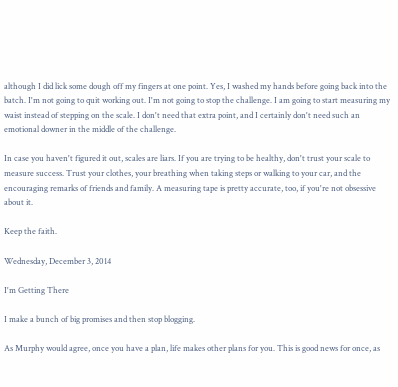although I did lick some dough off my fingers at one point. Yes, I washed my hands before going back into the batch. I'm not going to quit working out. I'm not going to stop the challenge. I am going to start measuring my waist instead of stepping on the scale. I don't need that extra point, and I certainly don't need such an emotional downer in the middle of the challenge.

In case you haven't figured it out, scales are liars. If you are trying to be healthy, don't trust your scale to measure success. Trust your clothes, your breathing when taking steps or walking to your car, and the encouraging remarks of friends and family. A measuring tape is pretty accurate, too, if you're not obsessive about it.

Keep the faith.

Wednesday, December 3, 2014

I'm Getting There

I make a bunch of big promises and then stop blogging.

As Murphy would agree, once you have a plan, life makes other plans for you. This is good news for once, as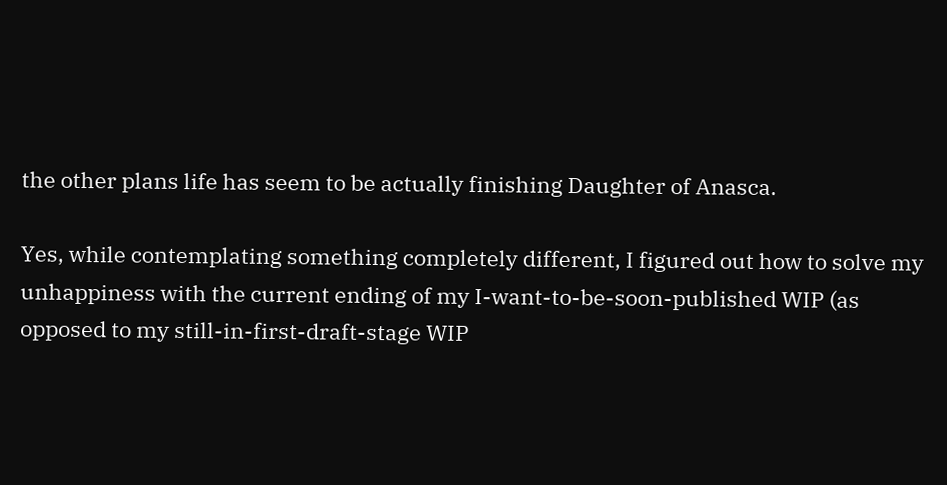the other plans life has seem to be actually finishing Daughter of Anasca.

Yes, while contemplating something completely different, I figured out how to solve my unhappiness with the current ending of my I-want-to-be-soon-published WIP (as opposed to my still-in-first-draft-stage WIP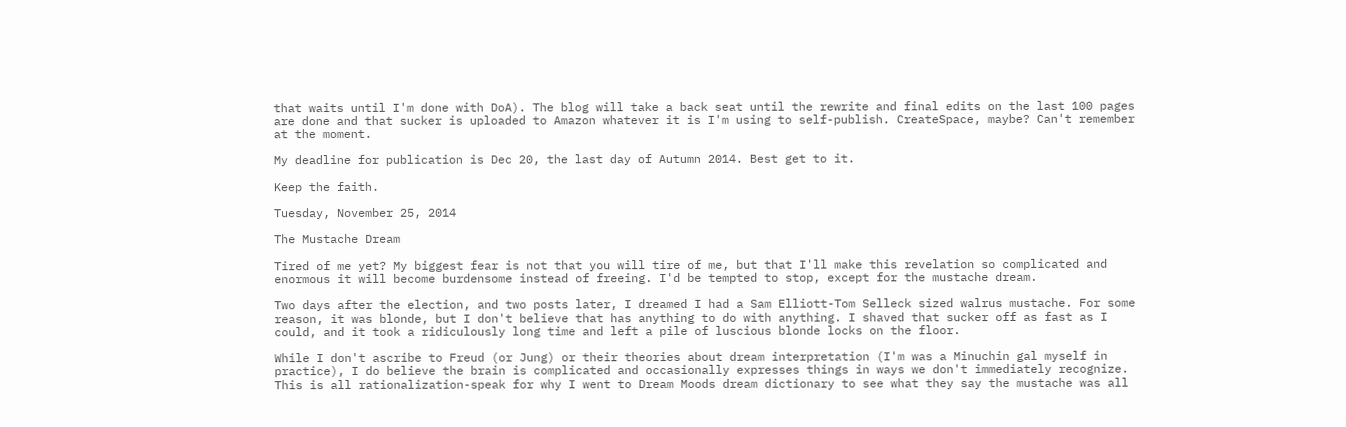that waits until I'm done with DoA). The blog will take a back seat until the rewrite and final edits on the last 100 pages are done and that sucker is uploaded to Amazon whatever it is I'm using to self-publish. CreateSpace, maybe? Can't remember at the moment.

My deadline for publication is Dec 20, the last day of Autumn 2014. Best get to it.

Keep the faith.

Tuesday, November 25, 2014

The Mustache Dream

Tired of me yet? My biggest fear is not that you will tire of me, but that I'll make this revelation so complicated and enormous it will become burdensome instead of freeing. I'd be tempted to stop, except for the mustache dream.

Two days after the election, and two posts later, I dreamed I had a Sam Elliott-Tom Selleck sized walrus mustache. For some reason, it was blonde, but I don't believe that has anything to do with anything. I shaved that sucker off as fast as I could, and it took a ridiculously long time and left a pile of luscious blonde locks on the floor.

While I don't ascribe to Freud (or Jung) or their theories about dream interpretation (I'm was a Minuchin gal myself in practice), I do believe the brain is complicated and occasionally expresses things in ways we don't immediately recognize. This is all rationalization-speak for why I went to Dream Moods dream dictionary to see what they say the mustache was all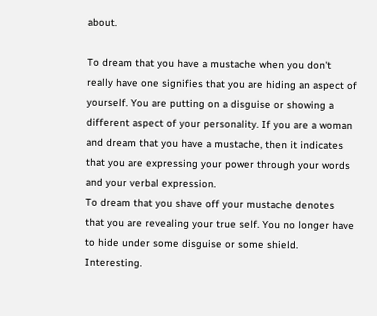about.

To dream that you have a mustache when you don't really have one signifies that you are hiding an aspect of yourself. You are putting on a disguise or showing a different aspect of your personality. If you are a woman and dream that you have a mustache, then it indicates that you are expressing your power through your words and your verbal expression.
To dream that you shave off your mustache denotes that you are revealing your true self. You no longer have to hide under some disguise or some shield.
Interesting.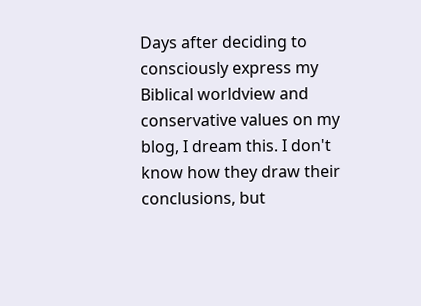Days after deciding to consciously express my Biblical worldview and conservative values on my blog, I dream this. I don't know how they draw their conclusions, but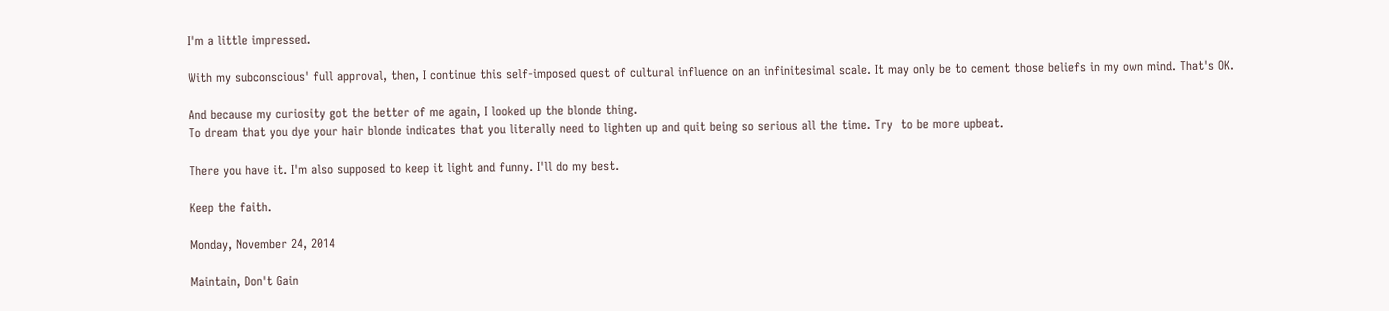I'm a little impressed.

With my subconscious' full approval, then, I continue this self-imposed quest of cultural influence on an infinitesimal scale. It may only be to cement those beliefs in my own mind. That's OK.

And because my curiosity got the better of me again, I looked up the blonde thing.
To dream that you dye your hair blonde indicates that you literally need to lighten up and quit being so serious all the time. Try  to be more upbeat.

There you have it. I'm also supposed to keep it light and funny. I'll do my best.

Keep the faith.

Monday, November 24, 2014

Maintain, Don't Gain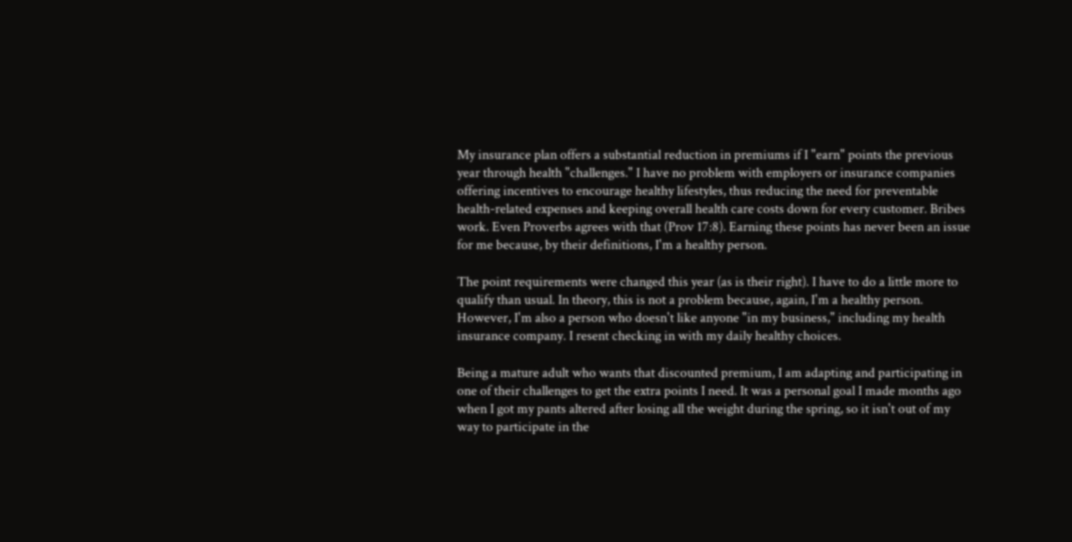My insurance plan offers a substantial reduction in premiums if I "earn" points the previous year through health "challenges." I have no problem with employers or insurance companies offering incentives to encourage healthy lifestyles, thus reducing the need for preventable health-related expenses and keeping overall health care costs down for every customer. Bribes work. Even Proverbs agrees with that (Prov 17:8). Earning these points has never been an issue for me because, by their definitions, I'm a healthy person.

The point requirements were changed this year (as is their right). I have to do a little more to qualify than usual. In theory, this is not a problem because, again, I'm a healthy person. However, I'm also a person who doesn't like anyone "in my business," including my health insurance company. I resent checking in with my daily healthy choices.

Being a mature adult who wants that discounted premium, I am adapting and participating in one of their challenges to get the extra points I need. It was a personal goal I made months ago when I got my pants altered after losing all the weight during the spring, so it isn't out of my way to participate in the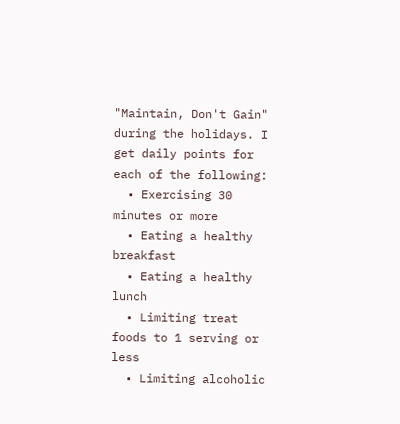"Maintain, Don't Gain" during the holidays. I get daily points for each of the following:
  • Exercising 30 minutes or more
  • Eating a healthy breakfast
  • Eating a healthy lunch
  • Limiting treat foods to 1 serving or less
  • Limiting alcoholic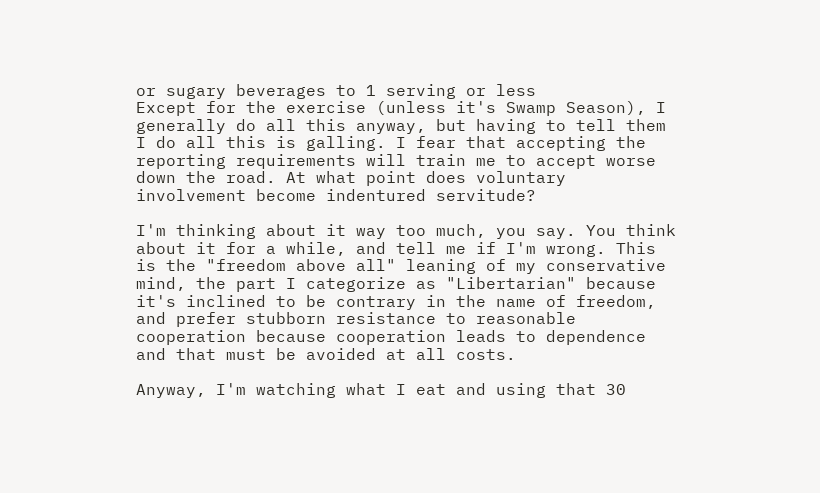or sugary beverages to 1 serving or less
Except for the exercise (unless it's Swamp Season), I generally do all this anyway, but having to tell them I do all this is galling. I fear that accepting the reporting requirements will train me to accept worse down the road. At what point does voluntary involvement become indentured servitude?

I'm thinking about it way too much, you say. You think about it for a while, and tell me if I'm wrong. This is the "freedom above all" leaning of my conservative mind, the part I categorize as "Libertarian" because it's inclined to be contrary in the name of freedom, and prefer stubborn resistance to reasonable cooperation because cooperation leads to dependence and that must be avoided at all costs.

Anyway, I'm watching what I eat and using that 30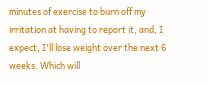minutes of exercise to burn off my irritation at having to report it, and, I expect, I'll lose weight over the next 6 weeks. Which will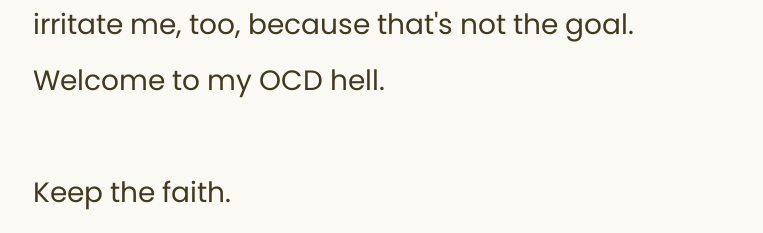irritate me, too, because that's not the goal. Welcome to my OCD hell.

Keep the faith.